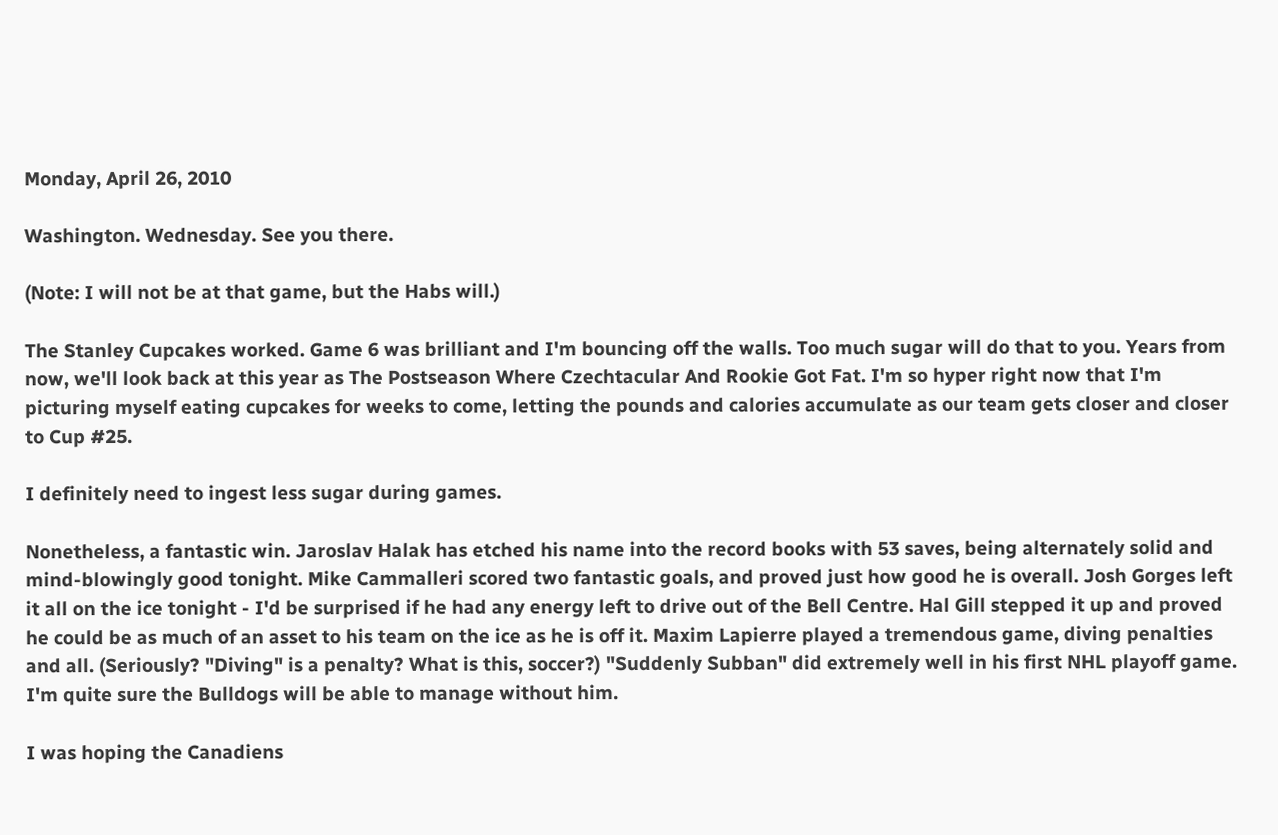Monday, April 26, 2010

Washington. Wednesday. See you there.

(Note: I will not be at that game, but the Habs will.)

The Stanley Cupcakes worked. Game 6 was brilliant and I'm bouncing off the walls. Too much sugar will do that to you. Years from now, we'll look back at this year as The Postseason Where Czechtacular And Rookie Got Fat. I'm so hyper right now that I'm picturing myself eating cupcakes for weeks to come, letting the pounds and calories accumulate as our team gets closer and closer to Cup #25.

I definitely need to ingest less sugar during games.

Nonetheless, a fantastic win. Jaroslav Halak has etched his name into the record books with 53 saves, being alternately solid and mind-blowingly good tonight. Mike Cammalleri scored two fantastic goals, and proved just how good he is overall. Josh Gorges left it all on the ice tonight - I'd be surprised if he had any energy left to drive out of the Bell Centre. Hal Gill stepped it up and proved he could be as much of an asset to his team on the ice as he is off it. Maxim Lapierre played a tremendous game, diving penalties and all. (Seriously? "Diving" is a penalty? What is this, soccer?) "Suddenly Subban" did extremely well in his first NHL playoff game. I'm quite sure the Bulldogs will be able to manage without him.

I was hoping the Canadiens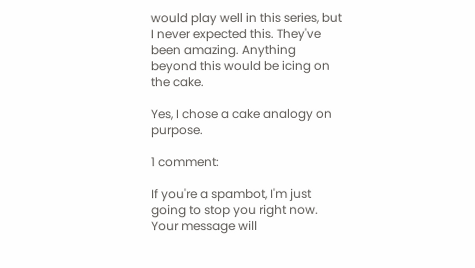would play well in this series, but I never expected this. They've been amazing. Anything beyond this would be icing on the cake.

Yes, I chose a cake analogy on purpose.

1 comment:

If you're a spambot, I'm just going to stop you right now. Your message will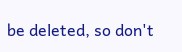be deleted, so don't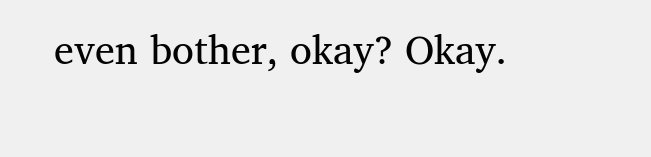even bother, okay? Okay.